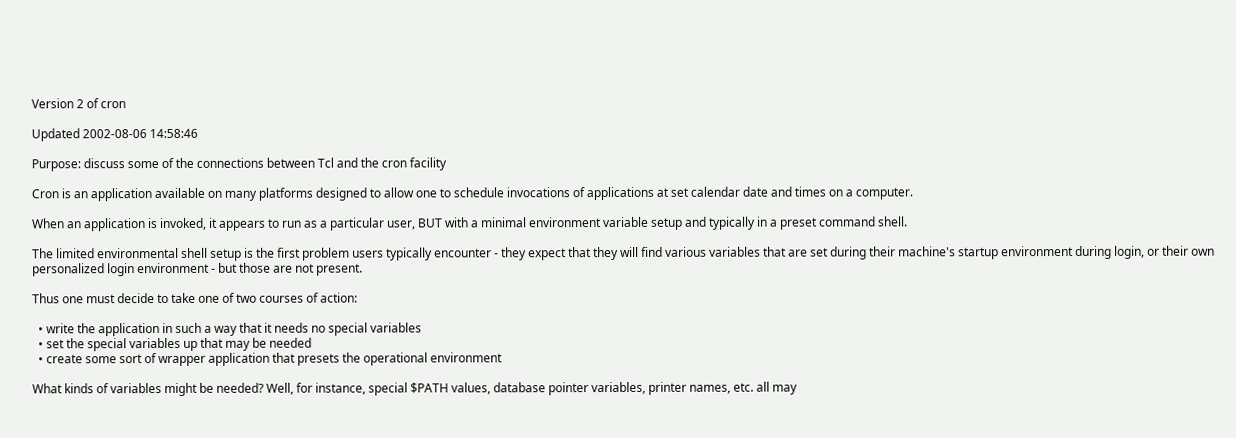Version 2 of cron

Updated 2002-08-06 14:58:46

Purpose: discuss some of the connections between Tcl and the cron facility

Cron is an application available on many platforms designed to allow one to schedule invocations of applications at set calendar date and times on a computer.

When an application is invoked, it appears to run as a particular user, BUT with a minimal environment variable setup and typically in a preset command shell.

The limited environmental shell setup is the first problem users typically encounter - they expect that they will find various variables that are set during their machine's startup environment during login, or their own personalized login environment - but those are not present.

Thus one must decide to take one of two courses of action:

  • write the application in such a way that it needs no special variables
  • set the special variables up that may be needed
  • create some sort of wrapper application that presets the operational environment

What kinds of variables might be needed? Well, for instance, special $PATH values, database pointer variables, printer names, etc. all may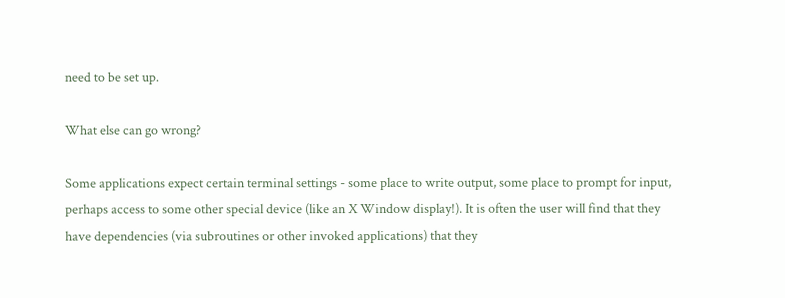need to be set up.

What else can go wrong?

Some applications expect certain terminal settings - some place to write output, some place to prompt for input, perhaps access to some other special device (like an X Window display!). It is often the user will find that they have dependencies (via subroutines or other invoked applications) that they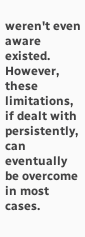weren't even aware existed. However, these limitations, if dealt with persistently, can eventually be overcome in most cases.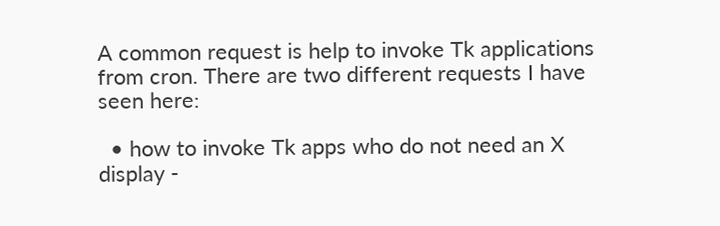A common request is help to invoke Tk applications from cron. There are two different requests I have seen here:

  • how to invoke Tk apps who do not need an X display -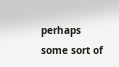perhaps some sort of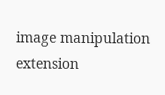image manipulation extension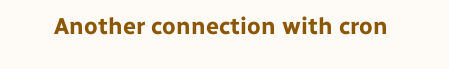Another connection with cron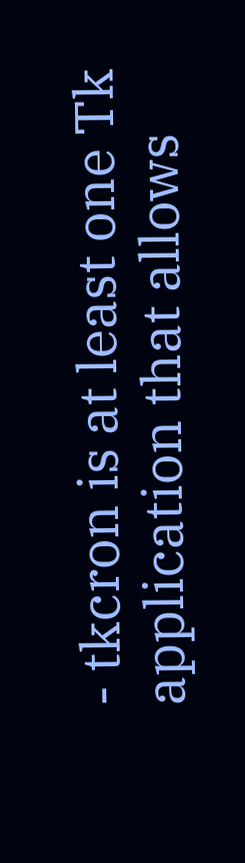- tkcron is at least one Tk application that allows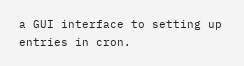a GUI interface to setting up entries in cron.